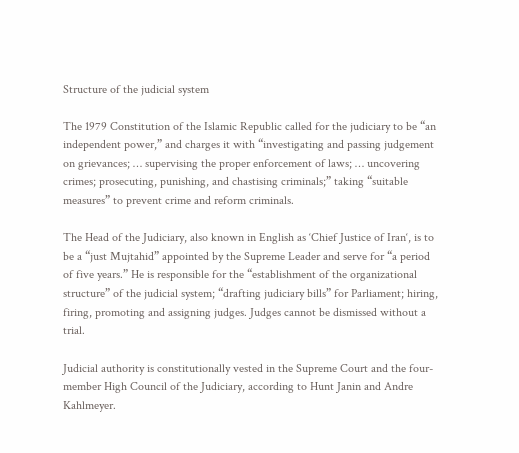Structure of the judicial system

The 1979 Constitution of the Islamic Republic called for the judiciary to be “an independent power,” and charges it with “investigating and passing judgement on grievances; … supervising the proper enforcement of laws; … uncovering crimes; prosecuting, punishing, and chastising criminals;” taking “suitable measures” to prevent crime and reform criminals.

The Head of the Judiciary, also known in English as ‘Chief Justice of Iran‘, is to be a “just Mujtahid” appointed by the Supreme Leader and serve for “a period of five years.” He is responsible for the “establishment of the organizational structure” of the judicial system; “drafting judiciary bills” for Parliament; hiring, firing, promoting and assigning judges. Judges cannot be dismissed without a trial.

Judicial authority is constitutionally vested in the Supreme Court and the four-member High Council of the Judiciary, according to Hunt Janin and Andre Kahlmeyer.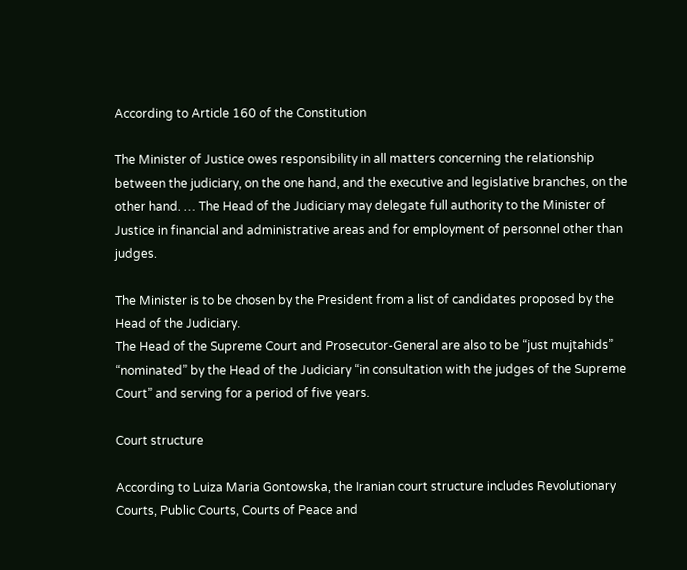According to Article 160 of the Constitution

The Minister of Justice owes responsibility in all matters concerning the relationship between the judiciary, on the one hand, and the executive and legislative branches, on the other hand. … The Head of the Judiciary may delegate full authority to the Minister of Justice in financial and administrative areas and for employment of personnel other than judges.

The Minister is to be chosen by the President from a list of candidates proposed by the Head of the Judiciary.
The Head of the Supreme Court and Prosecutor-General are also to be “just mujtahids” “nominated” by the Head of the Judiciary “in consultation with the judges of the Supreme Court” and serving for a period of five years.

Court structure

According to Luiza Maria Gontowska, the Iranian court structure includes Revolutionary Courts, Public Courts, Courts of Peace and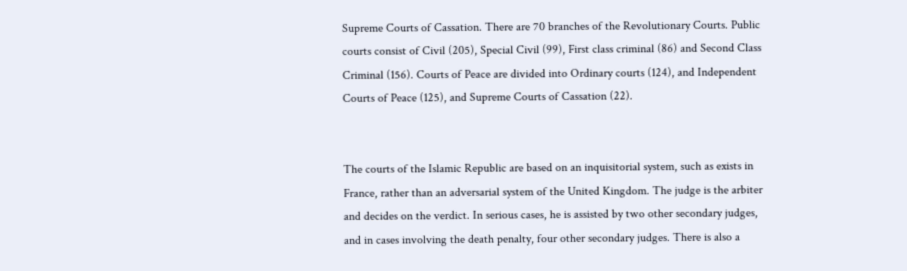Supreme Courts of Cassation. There are 70 branches of the Revolutionary Courts. Public courts consist of Civil (205), Special Civil (99), First class criminal (86) and Second Class Criminal (156). Courts of Peace are divided into Ordinary courts (124), and Independent Courts of Peace (125), and Supreme Courts of Cassation (22).


The courts of the Islamic Republic are based on an inquisitorial system, such as exists in France, rather than an adversarial system of the United Kingdom. The judge is the arbiter and decides on the verdict. In serious cases, he is assisted by two other secondary judges, and in cases involving the death penalty, four other secondary judges. There is also a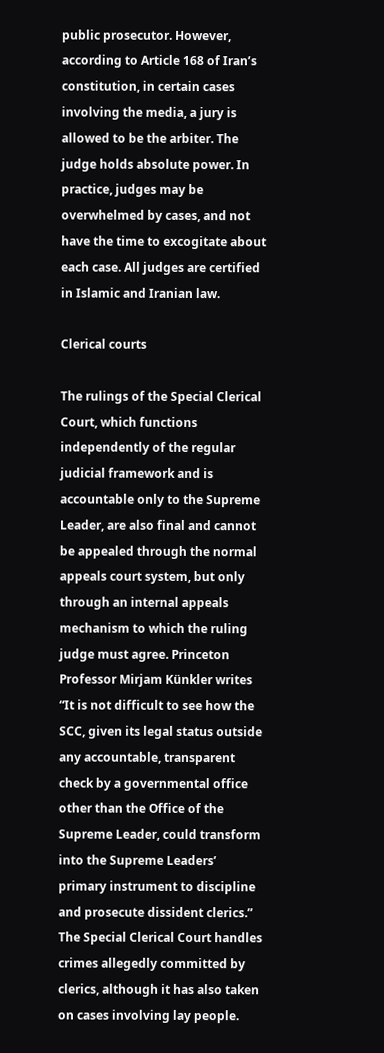public prosecutor. However, according to Article 168 of Iran’s constitution, in certain cases involving the media, a jury is allowed to be the arbiter. The judge holds absolute power. In practice, judges may be overwhelmed by cases, and not have the time to excogitate about each case. All judges are certified in Islamic and Iranian law.

Clerical courts

The rulings of the Special Clerical Court, which functions independently of the regular judicial framework and is accountable only to the Supreme Leader, are also final and cannot be appealed through the normal appeals court system, but only through an internal appeals mechanism to which the ruling judge must agree. Princeton Professor Mirjam Künkler writes “It is not difficult to see how the SCC, given its legal status outside any accountable, transparent check by a governmental office other than the Office of the Supreme Leader, could transform into the Supreme Leaders’ primary instrument to discipline and prosecute dissident clerics.” The Special Clerical Court handles crimes allegedly committed by clerics, although it has also taken on cases involving lay people.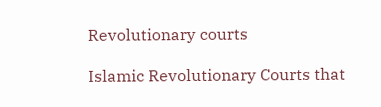Revolutionary courts

Islamic Revolutionary Courts that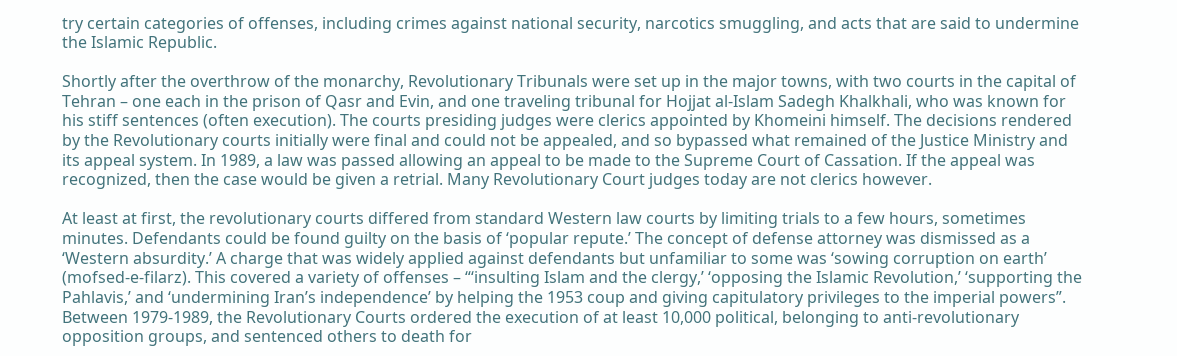try certain categories of offenses, including crimes against national security, narcotics smuggling, and acts that are said to undermine the Islamic Republic.

Shortly after the overthrow of the monarchy, Revolutionary Tribunals were set up in the major towns, with two courts in the capital of Tehran – one each in the prison of Qasr and Evin, and one traveling tribunal for Hojjat al-Islam Sadegh Khalkhali, who was known for his stiff sentences (often execution). The courts presiding judges were clerics appointed by Khomeini himself. The decisions rendered by the Revolutionary courts initially were final and could not be appealed, and so bypassed what remained of the Justice Ministry and its appeal system. In 1989, a law was passed allowing an appeal to be made to the Supreme Court of Cassation. If the appeal was recognized, then the case would be given a retrial. Many Revolutionary Court judges today are not clerics however.

At least at first, the revolutionary courts differed from standard Western law courts by limiting trials to a few hours, sometimes minutes. Defendants could be found guilty on the basis of ‘popular repute.’ The concept of defense attorney was dismissed as a ‘Western absurdity.’ A charge that was widely applied against defendants but unfamiliar to some was ‘sowing corruption on earth’ (mofsed-e-filarz). This covered a variety of offenses – “‘insulting Islam and the clergy,’ ‘opposing the Islamic Revolution,’ ‘supporting the Pahlavis,’ and ‘undermining Iran’s independence’ by helping the 1953 coup and giving capitulatory privileges to the imperial powers”. Between 1979-1989, the Revolutionary Courts ordered the execution of at least 10,000 political, belonging to anti-revolutionary opposition groups, and sentenced others to death for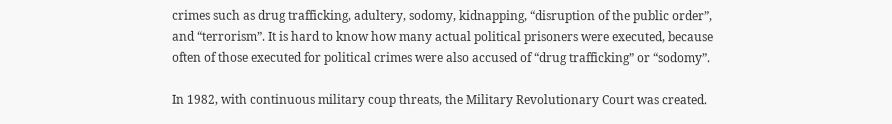crimes such as drug trafficking, adultery, sodomy, kidnapping, “disruption of the public order”, and “terrorism”. It is hard to know how many actual political prisoners were executed, because often of those executed for political crimes were also accused of “drug trafficking” or “sodomy”.

In 1982, with continuous military coup threats, the Military Revolutionary Court was created.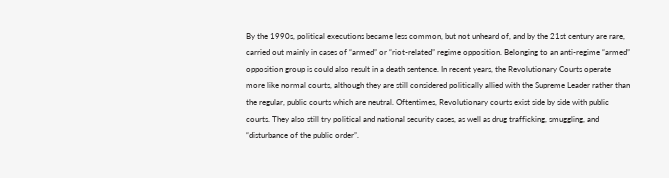By the 1990s, political executions became less common, but not unheard of, and by the 21st century are rare, carried out mainly in cases of “armed” or “riot-related” regime opposition. Belonging to an anti-regime “armed” opposition group is could also result in a death sentence. In recent years, the Revolutionary Courts operate more like normal courts, although they are still considered politically allied with the Supreme Leader rather than the regular, public courts which are neutral. Oftentimes, Revolutionary courts exist side by side with public courts. They also still try political and national security cases, as well as drug trafficking, smuggling, and “disturbance of the public order”.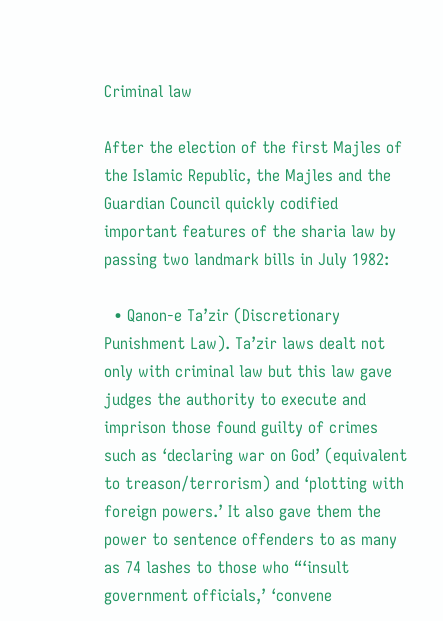Criminal law

After the election of the first Majles of the Islamic Republic, the Majles and the Guardian Council quickly codified important features of the sharia law by passing two landmark bills in July 1982:

  • Qanon-e Ta’zir (Discretionary Punishment Law). Ta’zir laws dealt not only with criminal law but this law gave judges the authority to execute and imprison those found guilty of crimes such as ‘declaring war on God’ (equivalent to treason/terrorism) and ‘plotting with foreign powers.’ It also gave them the power to sentence offenders to as many as 74 lashes to those who “‘insult government officials,’ ‘convene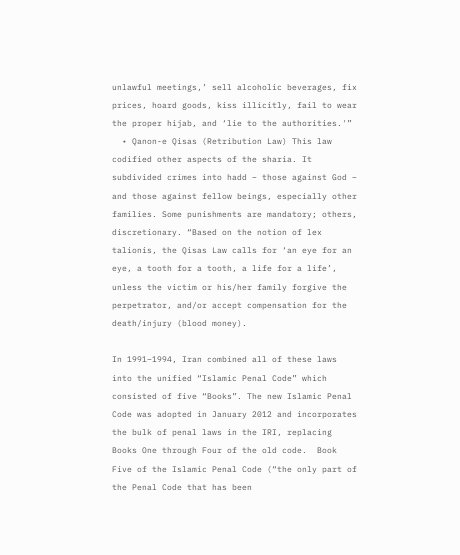unlawful meetings,’ sell alcoholic beverages, fix prices, hoard goods, kiss illicitly, fail to wear the proper hijab, and ‘lie to the authorities.'”
  • Qanon-e Qisas (Retribution Law) This law codified other aspects of the sharia. It subdivided crimes into hadd – those against God – and those against fellow beings, especially other families. Some punishments are mandatory; others, discretionary. “Based on the notion of lex talionis, the Qisas Law calls for ‘an eye for an eye, a tooth for a tooth, a life for a life’, unless the victim or his/her family forgive the perpetrator, and/or accept compensation for the death/injury (blood money).

In 1991–1994, Iran combined all of these laws into the unified “Islamic Penal Code” which consisted of five “Books”. The new Islamic Penal Code was adopted in January 2012 and incorporates the bulk of penal laws in the IRI, replacing Books One through Four of the old code.  Book Five of the Islamic Penal Code (“the only part of the Penal Code that has been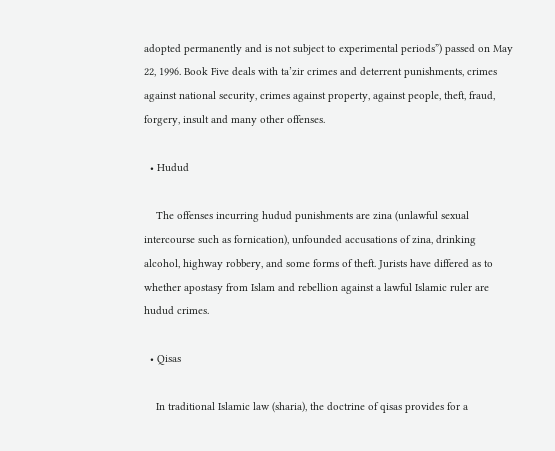adopted permanently and is not subject to experimental periods”) passed on May 22, 1996. Book Five deals with ta’zir crimes and deterrent punishments, crimes against national security, crimes against property, against people, theft, fraud, forgery, insult and many other offenses.

  • Hudud

    The offenses incurring hudud punishments are zina (unlawful sexual intercourse such as fornication), unfounded accusations of zina, drinking alcohol, highway robbery, and some forms of theft. Jurists have differed as to whether apostasy from Islam and rebellion against a lawful Islamic ruler are hudud crimes.

  • Qisas

    In traditional Islamic law (sharia), the doctrine of qisas provides for a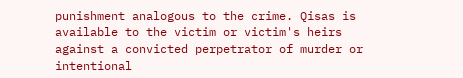punishment analogous to the crime. Qisas is available to the victim or victim's heirs against a convicted perpetrator of murder or intentional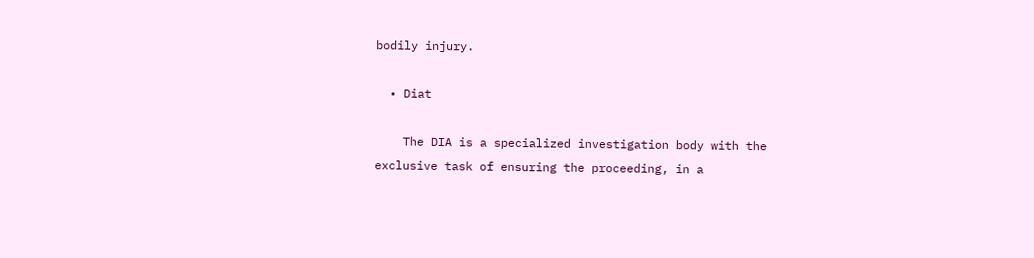bodily injury.

  • Diat

    The DIA is a specialized investigation body with the exclusive task of ensuring the proceeding, in a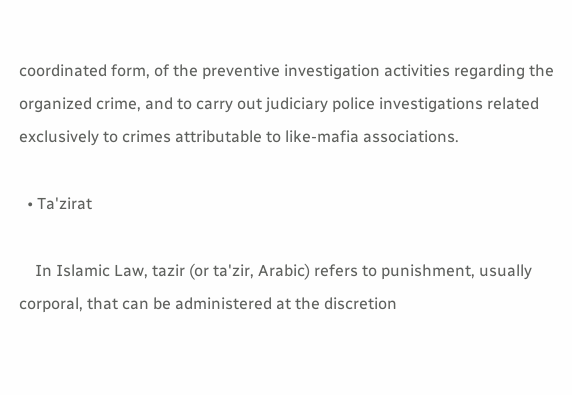coordinated form, of the preventive investigation activities regarding the organized crime, and to carry out judiciary police investigations related exclusively to crimes attributable to like-mafia associations.

  • Ta'zirat

    In Islamic Law, tazir (or ta'zir, Arabic) refers to punishment, usually corporal, that can be administered at the discretion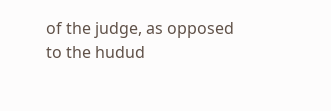of the judge, as opposed to the hudud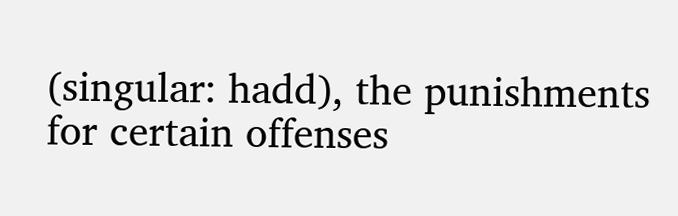(singular: hadd), the punishments for certain offenses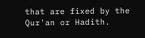that are fixed by the Qur'an or Hadith.